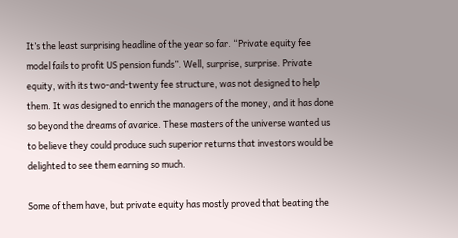It’s the least surprising headline of the year so far. “Private equity fee model fails to profit US pension funds”. Well, surprise, surprise. Private equity, with its two-and-twenty fee structure, was not designed to help them. It was designed to enrich the managers of the money, and it has done so beyond the dreams of avarice. These masters of the universe wanted us to believe they could produce such superior returns that investors would be delighted to see them earning so much.

Some of them have, but private equity has mostly proved that beating the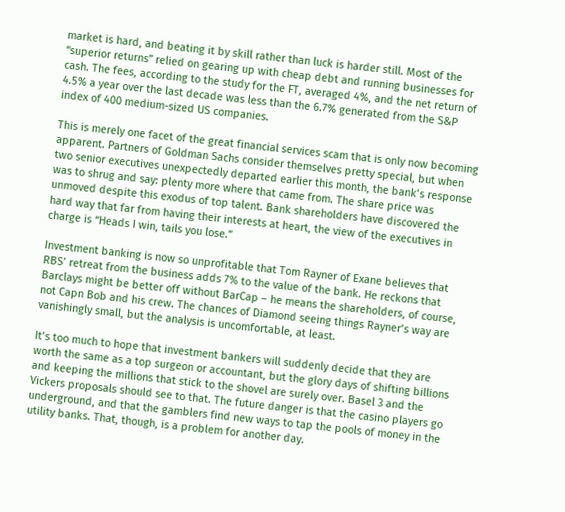market is hard, and beating it by skill rather than luck is harder still. Most of the “superior returns” relied on gearing up with cheap debt and running businesses for cash. The fees, according to the study for the FT, averaged 4%, and the net return of 4.5% a year over the last decade was less than the 6.7% generated from the S&P index of 400 medium-sized US companies.

This is merely one facet of the great financial services scam that is only now becoming apparent. Partners of Goldman Sachs consider themselves pretty special, but when two senior executives unexpectedly departed earlier this month, the bank’s response was to shrug and say: plenty more where that came from. The share price was unmoved despite this exodus of top talent. Bank shareholders have discovered the hard way that far from having their interests at heart, the view of the executives in charge is “Heads I win, tails you lose.”

Investment banking is now so unprofitable that Tom Rayner of Exane believes that RBS’ retreat from the business adds 7% to the value of the bank. He reckons that Barclays might be better off without BarCap – he means the shareholders, of course, not Capn Bob and his crew. The chances of Diamond seeing things Rayner’s way are vanishingly small, but the analysis is uncomfortable, at least.

It’s too much to hope that investment bankers will suddenly decide that they are worth the same as a top surgeon or accountant, but the glory days of shifting billions and keeping the millions that stick to the shovel are surely over. Basel 3 and the Vickers proposals should see to that. The future danger is that the casino players go underground, and that the gamblers find new ways to tap the pools of money in the utility banks. That, though, is a problem for another day.